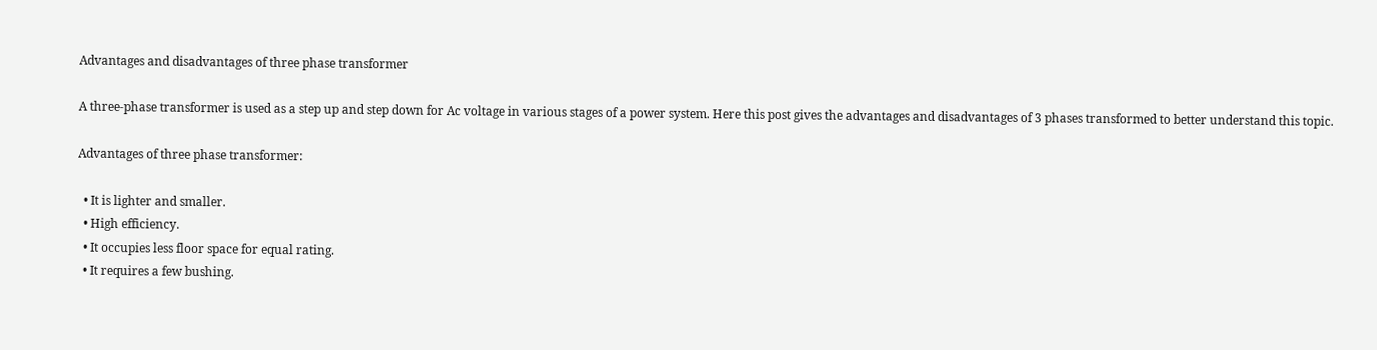Advantages and disadvantages of three phase transformer

A three-phase transformer is used as a step up and step down for Ac voltage in various stages of a power system. Here this post gives the advantages and disadvantages of 3 phases transformed to better understand this topic.

Advantages of three phase transformer:

  • It is lighter and smaller.
  • High efficiency.
  • It occupies less floor space for equal rating.
  • It requires a few bushing.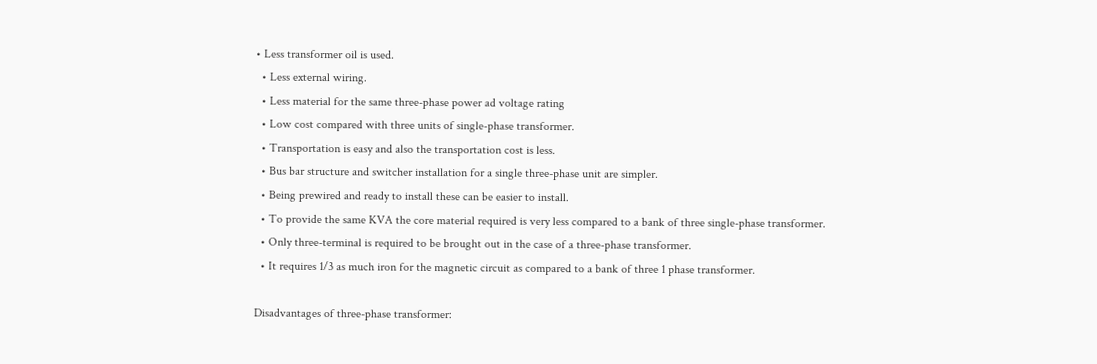• Less transformer oil is used.
  • Less external wiring.
  • Less material for the same three-phase power ad voltage rating
  • Low cost compared with three units of single-phase transformer.
  • Transportation is easy and also the transportation cost is less.
  • Bus bar structure and switcher installation for a single three-phase unit are simpler.
  • Being prewired and ready to install these can be easier to install.
  • To provide the same KVA the core material required is very less compared to a bank of three single-phase transformer.
  • Only three-terminal is required to be brought out in the case of a three-phase transformer.
  • It requires 1/3 as much iron for the magnetic circuit as compared to a bank of three 1 phase transformer.

Disadvantages of three-phase transformer: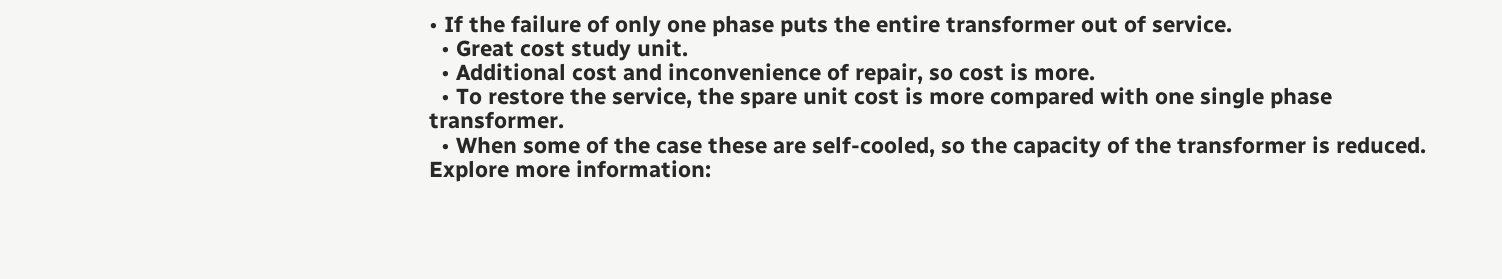• If the failure of only one phase puts the entire transformer out of service.
  • Great cost study unit.
  • Additional cost and inconvenience of repair, so cost is more.
  • To restore the service, the spare unit cost is more compared with one single phase transformer.
  • When some of the case these are self-cooled, so the capacity of the transformer is reduced.
Explore more information: